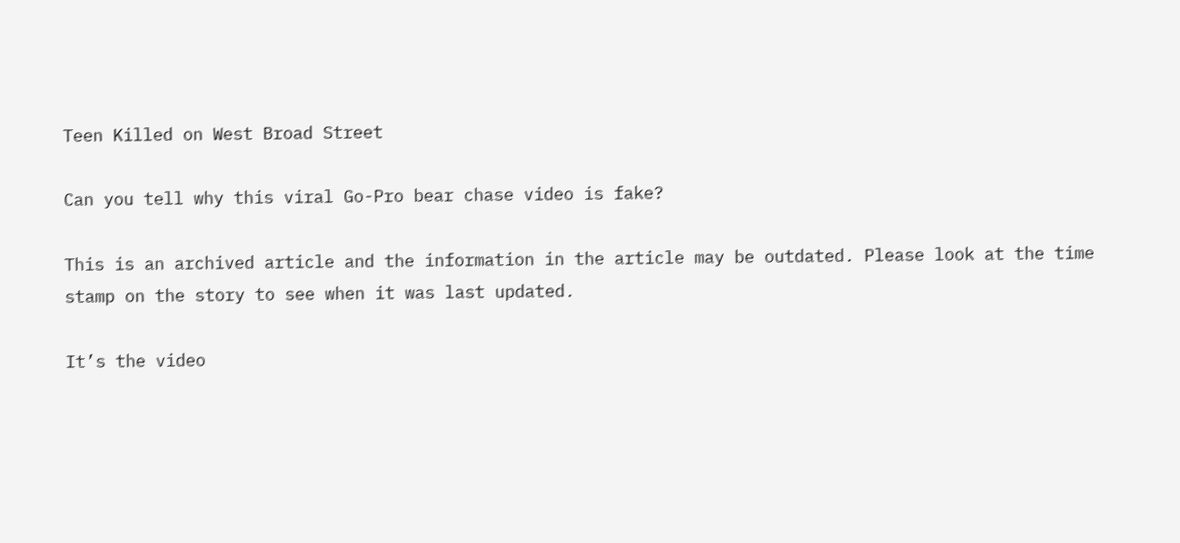Teen Killed on West Broad Street

Can you tell why this viral Go-Pro bear chase video is fake?

This is an archived article and the information in the article may be outdated. Please look at the time stamp on the story to see when it was last updated.

It’s the video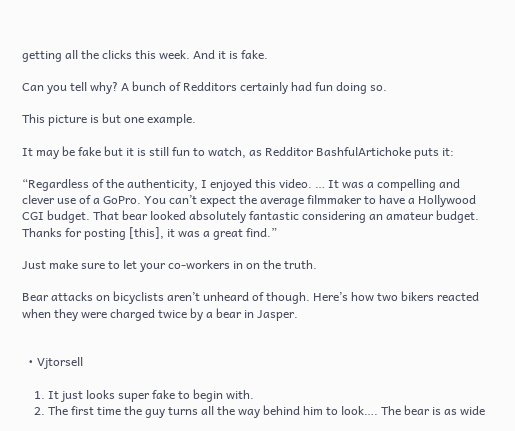getting all the clicks this week. And it is fake.

Can you tell why? A bunch of Redditors certainly had fun doing so.

This picture is but one example.

It may be fake but it is still fun to watch, as Redditor BashfulArtichoke puts it:

“Regardless of the authenticity, I enjoyed this video. … It was a compelling and clever use of a GoPro. You can’t expect the average filmmaker to have a Hollywood CGI budget. That bear looked absolutely fantastic considering an amateur budget. Thanks for posting [this], it was a great find.”

Just make sure to let your co-workers in on the truth.

Bear attacks on bicyclists aren’t unheard of though. Here’s how two bikers reacted when they were charged twice by a bear in Jasper.


  • Vjtorsell

    1. It just looks super fake to begin with.
    2. The first time the guy turns all the way behind him to look…. The bear is as wide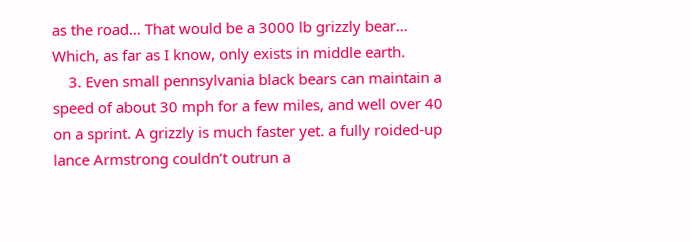as the road… That would be a 3000 lb grizzly bear… Which, as far as I know, only exists in middle earth.
    3. Even small pennsylvania black bears can maintain a speed of about 30 mph for a few miles, and well over 40 on a sprint. A grizzly is much faster yet. a fully roided-up lance Armstrong couldn’t outrun a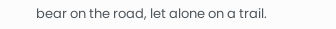bear on the road, let alone on a trail.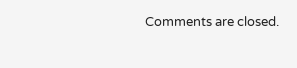Comments are closed.